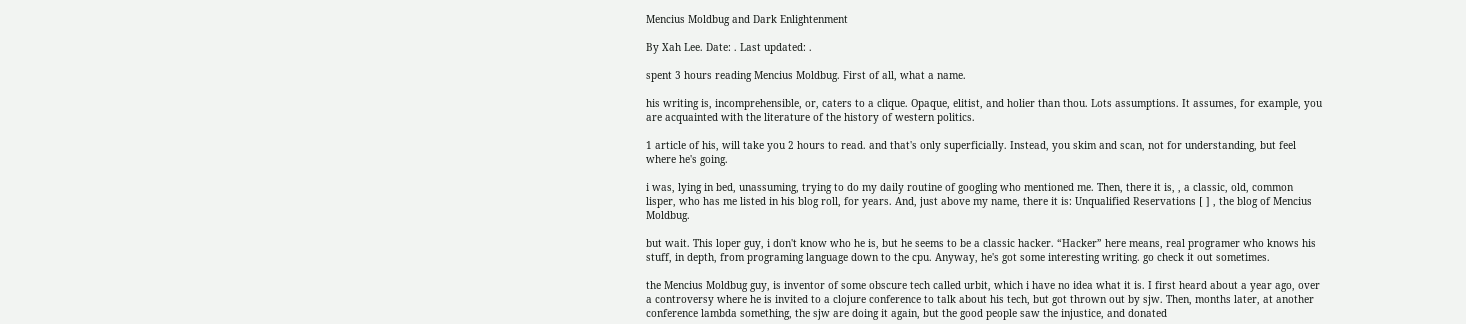Mencius Moldbug and Dark Enlightenment

By Xah Lee. Date: . Last updated: .

spent 3 hours reading Mencius Moldbug. First of all, what a name.

his writing is, incomprehensible, or, caters to a clique. Opaque, elitist, and holier than thou. Lots assumptions. It assumes, for example, you are acquainted with the literature of the history of western politics.

1 article of his, will take you 2 hours to read. and that's only superficially. Instead, you skim and scan, not for understanding, but feel where he's going.

i was, lying in bed, unassuming, trying to do my daily routine of googling who mentioned me. Then, there it is, , a classic, old, common lisper, who has me listed in his blog roll, for years. And, just above my name, there it is: Unqualified Reservations [ ] , the blog of Mencius Moldbug.

but wait. This loper guy, i don't know who he is, but he seems to be a classic hacker. “Hacker” here means, real programer who knows his stuff, in depth, from programing language down to the cpu. Anyway, he's got some interesting writing. go check it out sometimes.

the Mencius Moldbug guy, is inventor of some obscure tech called urbit, which i have no idea what it is. I first heard about a year ago, over a controversy where he is invited to a clojure conference to talk about his tech, but got thrown out by sjw. Then, months later, at another conference lambda something, the sjw are doing it again, but the good people saw the injustice, and donated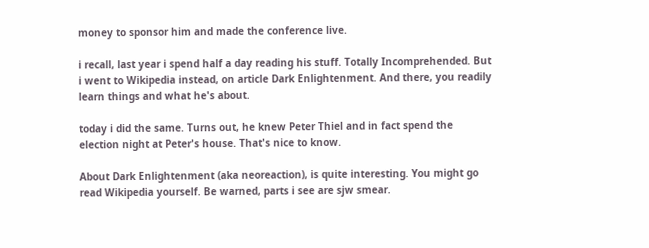money to sponsor him and made the conference live.

i recall, last year i spend half a day reading his stuff. Totally Incomprehended. But i went to Wikipedia instead, on article Dark Enlightenment. And there, you readily learn things and what he's about.

today i did the same. Turns out, he knew Peter Thiel and in fact spend the election night at Peter's house. That's nice to know.

About Dark Enlightenment (aka neoreaction), is quite interesting. You might go read Wikipedia yourself. Be warned, parts i see are sjw smear.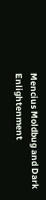Mencius Moldbug and Dark Enlightenment